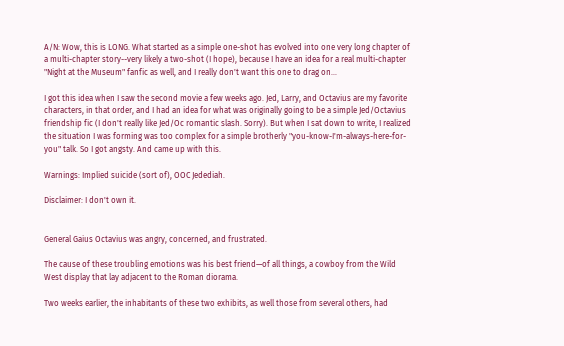A/N: Wow, this is LONG. What started as a simple one-shot has evolved into one very long chapter of a multi-chapter story--very likely a two-shot (I hope), because I have an idea for a real multi-chapter "Night at the Museum" fanfic as well, and I really don't want this one to drag on...

I got this idea when I saw the second movie a few weeks ago. Jed, Larry, and Octavius are my favorite characters, in that order, and I had an idea for what was originally going to be a simple Jed/Octavius friendship fic (I don't really like Jed/Oc romantic slash. Sorry). But when I sat down to write, I realized the situation I was forming was too complex for a simple brotherly "you-know-I'm-always-here-for-you" talk. So I got angsty. And came up with this.

Warnings: Implied suicide (sort of), OOC Jedediah.

Disclaimer: I don't own it.


General Gaius Octavius was angry, concerned, and frustrated.

The cause of these troubling emotions was his best friend—of all things, a cowboy from the Wild West display that lay adjacent to the Roman diorama.

Two weeks earlier, the inhabitants of these two exhibits, as well those from several others, had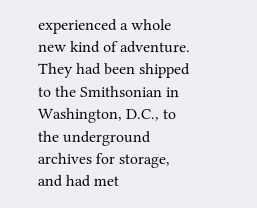experienced a whole new kind of adventure. They had been shipped to the Smithsonian in Washington, D.C., to the underground archives for storage, and had met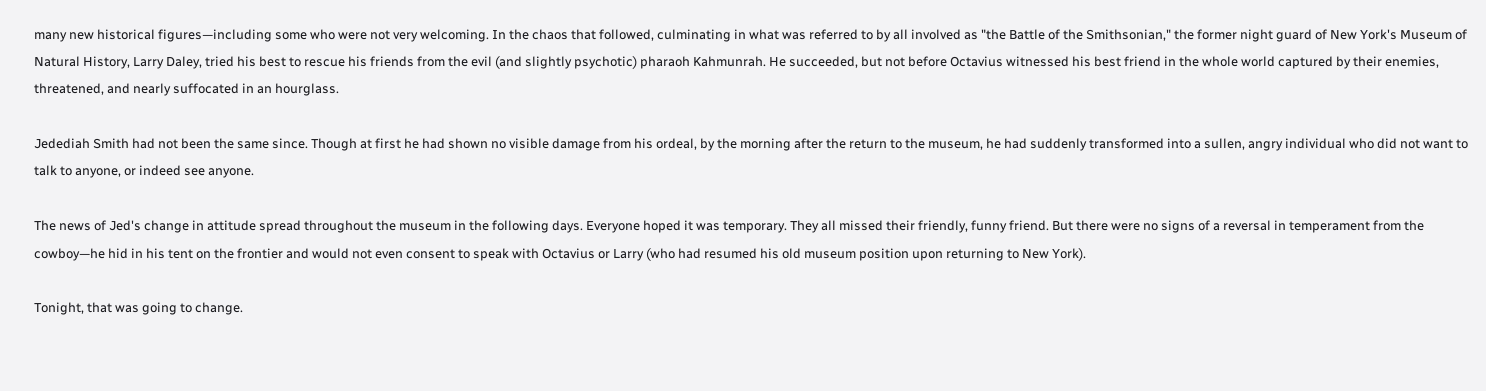many new historical figures—including some who were not very welcoming. In the chaos that followed, culminating in what was referred to by all involved as "the Battle of the Smithsonian," the former night guard of New York's Museum of Natural History, Larry Daley, tried his best to rescue his friends from the evil (and slightly psychotic) pharaoh Kahmunrah. He succeeded, but not before Octavius witnessed his best friend in the whole world captured by their enemies, threatened, and nearly suffocated in an hourglass.

Jedediah Smith had not been the same since. Though at first he had shown no visible damage from his ordeal, by the morning after the return to the museum, he had suddenly transformed into a sullen, angry individual who did not want to talk to anyone, or indeed see anyone.

The news of Jed's change in attitude spread throughout the museum in the following days. Everyone hoped it was temporary. They all missed their friendly, funny friend. But there were no signs of a reversal in temperament from the cowboy—he hid in his tent on the frontier and would not even consent to speak with Octavius or Larry (who had resumed his old museum position upon returning to New York).

Tonight, that was going to change.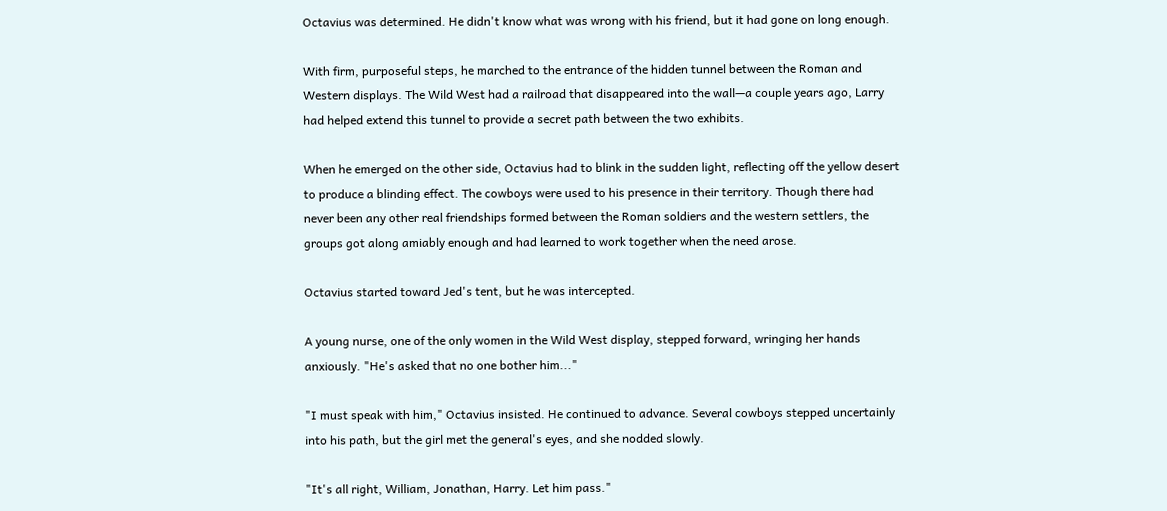Octavius was determined. He didn't know what was wrong with his friend, but it had gone on long enough.

With firm, purposeful steps, he marched to the entrance of the hidden tunnel between the Roman and Western displays. The Wild West had a railroad that disappeared into the wall—a couple years ago, Larry had helped extend this tunnel to provide a secret path between the two exhibits.

When he emerged on the other side, Octavius had to blink in the sudden light, reflecting off the yellow desert to produce a blinding effect. The cowboys were used to his presence in their territory. Though there had never been any other real friendships formed between the Roman soldiers and the western settlers, the groups got along amiably enough and had learned to work together when the need arose.

Octavius started toward Jed's tent, but he was intercepted.

A young nurse, one of the only women in the Wild West display, stepped forward, wringing her hands anxiously. "He's asked that no one bother him..."

"I must speak with him," Octavius insisted. He continued to advance. Several cowboys stepped uncertainly into his path, but the girl met the general's eyes, and she nodded slowly.

"It's all right, William, Jonathan, Harry. Let him pass."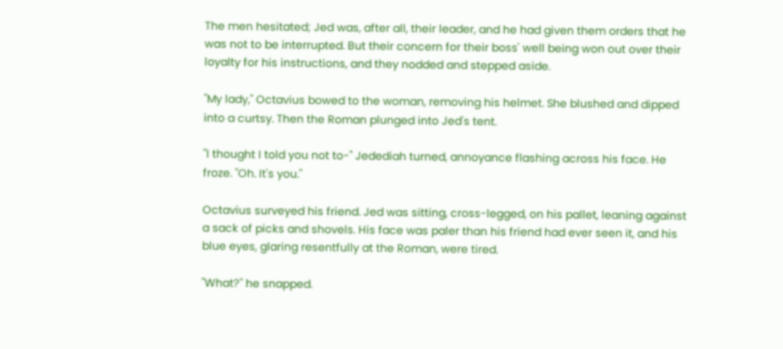The men hesitated; Jed was, after all, their leader, and he had given them orders that he was not to be interrupted. But their concern for their boss' well being won out over their loyalty for his instructions, and they nodded and stepped aside.

"My lady," Octavius bowed to the woman, removing his helmet. She blushed and dipped into a curtsy. Then the Roman plunged into Jed's tent.

"I thought I told you not to-" Jedediah turned, annoyance flashing across his face. He froze. "Oh. It's you."

Octavius surveyed his friend. Jed was sitting, cross-legged, on his pallet, leaning against a sack of picks and shovels. His face was paler than his friend had ever seen it, and his blue eyes, glaring resentfully at the Roman, were tired.

"What?" he snapped.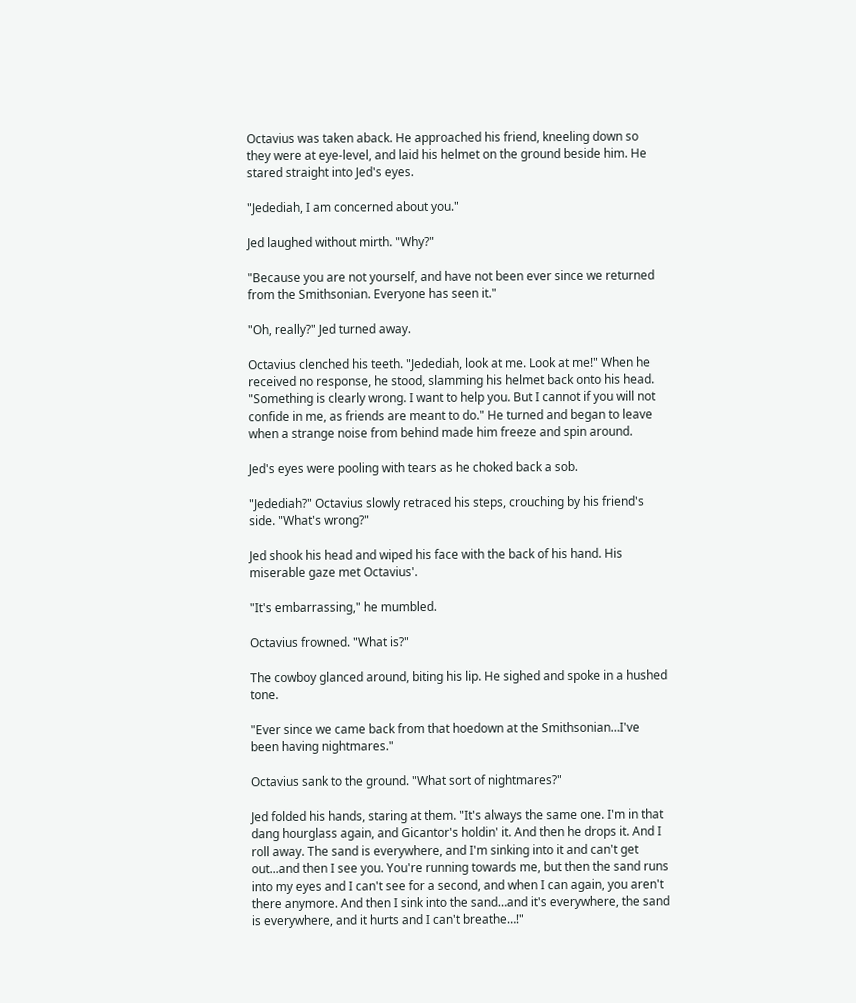Octavius was taken aback. He approached his friend, kneeling down so they were at eye-level, and laid his helmet on the ground beside him. He stared straight into Jed's eyes.

"Jedediah, I am concerned about you."

Jed laughed without mirth. "Why?"

"Because you are not yourself, and have not been ever since we returned from the Smithsonian. Everyone has seen it."

"Oh, really?" Jed turned away.

Octavius clenched his teeth. "Jedediah, look at me. Look at me!" When he received no response, he stood, slamming his helmet back onto his head. "Something is clearly wrong. I want to help you. But I cannot if you will not confide in me, as friends are meant to do." He turned and began to leave when a strange noise from behind made him freeze and spin around.

Jed's eyes were pooling with tears as he choked back a sob.

"Jedediah?" Octavius slowly retraced his steps, crouching by his friend's side. "What's wrong?"

Jed shook his head and wiped his face with the back of his hand. His miserable gaze met Octavius'.

"It's embarrassing," he mumbled.

Octavius frowned. "What is?"

The cowboy glanced around, biting his lip. He sighed and spoke in a hushed tone.

"Ever since we came back from that hoedown at the Smithsonian…I've been having nightmares."

Octavius sank to the ground. "What sort of nightmares?"

Jed folded his hands, staring at them. "It's always the same one. I'm in that dang hourglass again, and Gicantor's holdin' it. And then he drops it. And I roll away. The sand is everywhere, and I'm sinking into it and can't get out...and then I see you. You're running towards me, but then the sand runs into my eyes and I can't see for a second, and when I can again, you aren't there anymore. And then I sink into the sand…and it's everywhere, the sand is everywhere, and it hurts and I can't breathe…!"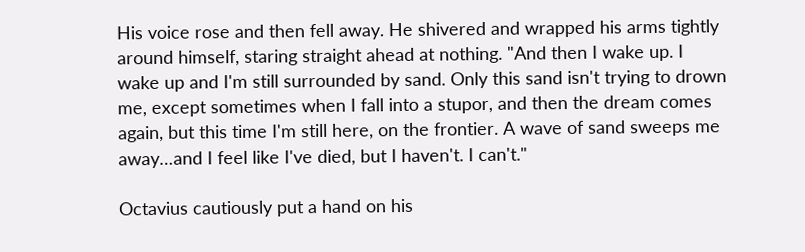His voice rose and then fell away. He shivered and wrapped his arms tightly around himself, staring straight ahead at nothing. "And then I wake up. I wake up and I'm still surrounded by sand. Only this sand isn't trying to drown me, except sometimes when I fall into a stupor, and then the dream comes again, but this time I'm still here, on the frontier. A wave of sand sweeps me away…and I feel like I've died, but I haven't. I can't."

Octavius cautiously put a hand on his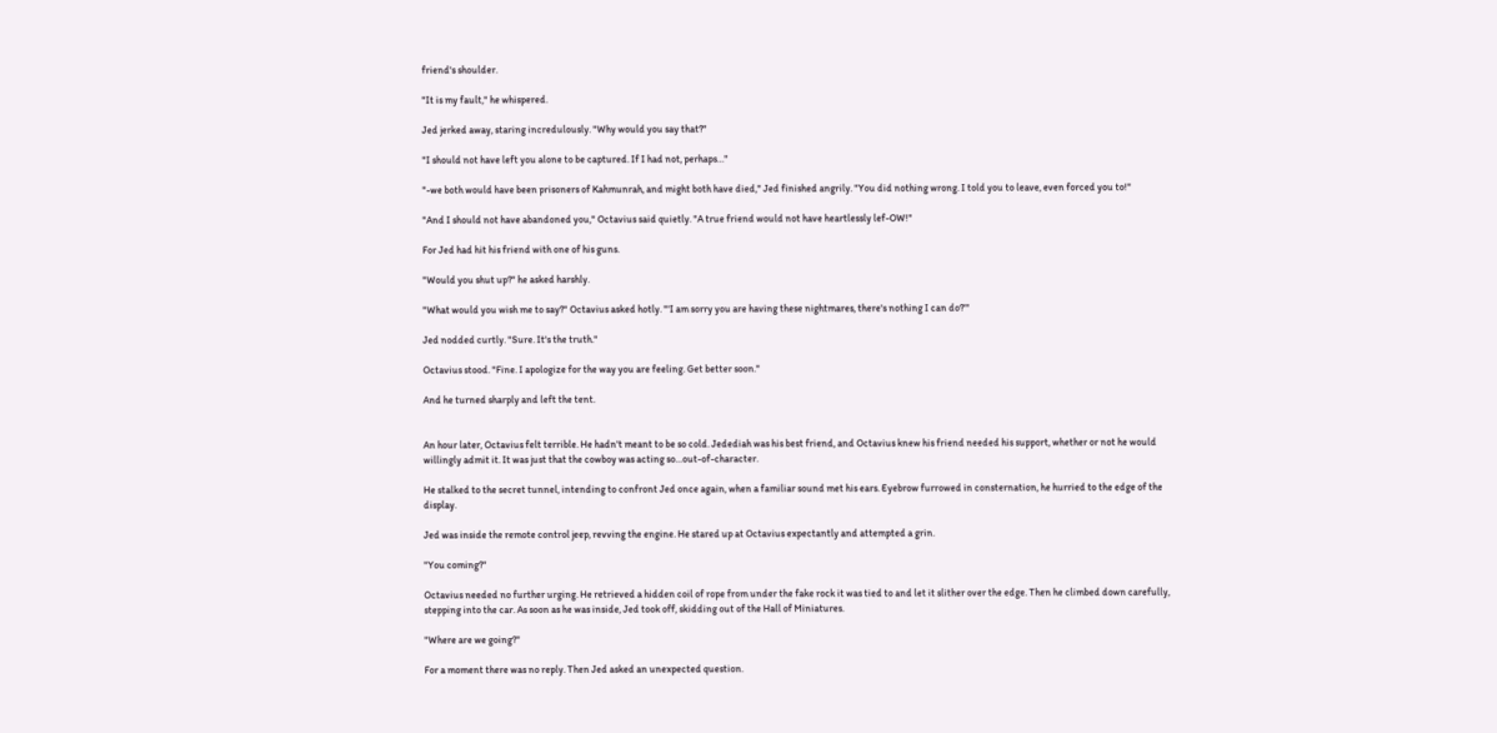friend's shoulder.

"It is my fault," he whispered.

Jed jerked away, staring incredulously. "Why would you say that?"

"I should not have left you alone to be captured. If I had not, perhaps…"

"-we both would have been prisoners of Kahmunrah, and might both have died," Jed finished angrily. "You did nothing wrong. I told you to leave, even forced you to!"

"And I should not have abandoned you," Octavius said quietly. "A true friend would not have heartlessly lef-OW!"

For Jed had hit his friend with one of his guns.

"Would you shut up?" he asked harshly.

"What would you wish me to say?" Octavius asked hotly. "'I am sorry you are having these nightmares, there's nothing I can do?'"

Jed nodded curtly. "Sure. It's the truth."

Octavius stood. "Fine. I apologize for the way you are feeling. Get better soon."

And he turned sharply and left the tent.


An hour later, Octavius felt terrible. He hadn't meant to be so cold. Jedediah was his best friend, and Octavius knew his friend needed his support, whether or not he would willingly admit it. It was just that the cowboy was acting so…out-of-character.

He stalked to the secret tunnel, intending to confront Jed once again, when a familiar sound met his ears. Eyebrow furrowed in consternation, he hurried to the edge of the display.

Jed was inside the remote control jeep, revving the engine. He stared up at Octavius expectantly and attempted a grin.

"You coming?"

Octavius needed no further urging. He retrieved a hidden coil of rope from under the fake rock it was tied to and let it slither over the edge. Then he climbed down carefully, stepping into the car. As soon as he was inside, Jed took off, skidding out of the Hall of Miniatures.

"Where are we going?"

For a moment there was no reply. Then Jed asked an unexpected question.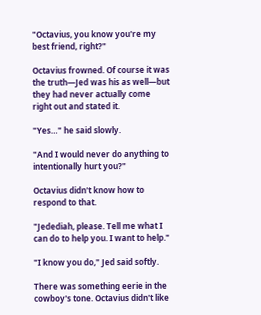"Octavius, you know you're my best friend, right?"

Octavius frowned. Of course it was the truth—Jed was his as well—but they had never actually come right out and stated it.

"Yes…" he said slowly.

"And I would never do anything to intentionally hurt you?"

Octavius didn't know how to respond to that.

"Jedediah, please. Tell me what I can do to help you. I want to help."

"I know you do," Jed said softly.

There was something eerie in the cowboy's tone. Octavius didn't like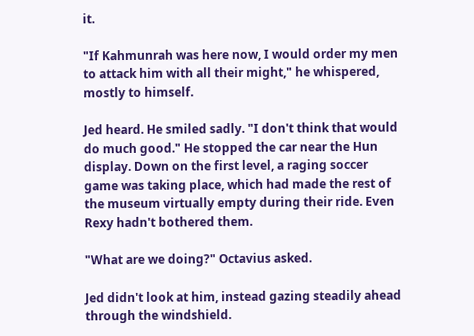it.

"If Kahmunrah was here now, I would order my men to attack him with all their might," he whispered, mostly to himself.

Jed heard. He smiled sadly. "I don't think that would do much good." He stopped the car near the Hun display. Down on the first level, a raging soccer game was taking place, which had made the rest of the museum virtually empty during their ride. Even Rexy hadn't bothered them.

"What are we doing?" Octavius asked.

Jed didn't look at him, instead gazing steadily ahead through the windshield.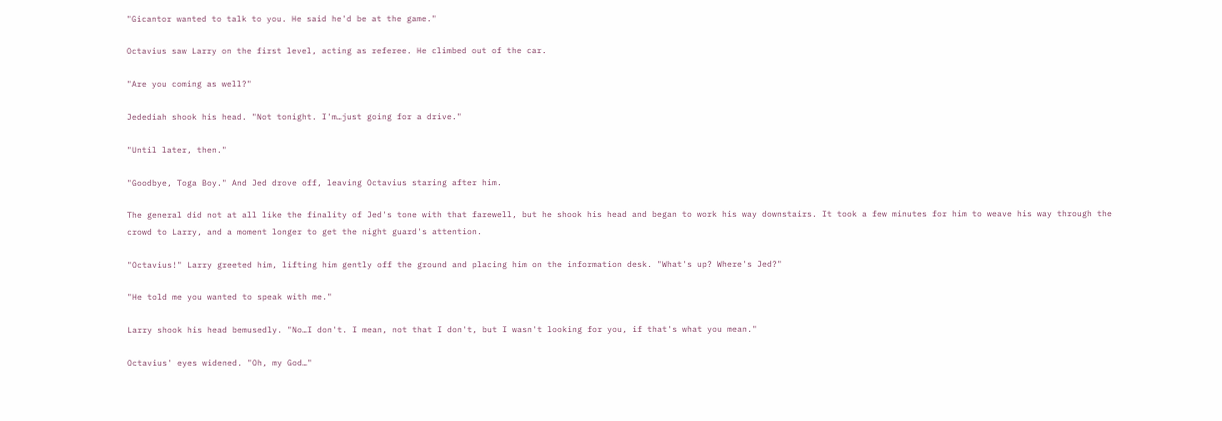"Gicantor wanted to talk to you. He said he'd be at the game."

Octavius saw Larry on the first level, acting as referee. He climbed out of the car.

"Are you coming as well?"

Jedediah shook his head. "Not tonight. I'm…just going for a drive."

"Until later, then."

"Goodbye, Toga Boy." And Jed drove off, leaving Octavius staring after him.

The general did not at all like the finality of Jed's tone with that farewell, but he shook his head and began to work his way downstairs. It took a few minutes for him to weave his way through the crowd to Larry, and a moment longer to get the night guard's attention.

"Octavius!" Larry greeted him, lifting him gently off the ground and placing him on the information desk. "What's up? Where's Jed?"

"He told me you wanted to speak with me."

Larry shook his head bemusedly. "No…I don't. I mean, not that I don't, but I wasn't looking for you, if that's what you mean."

Octavius' eyes widened. "Oh, my God…"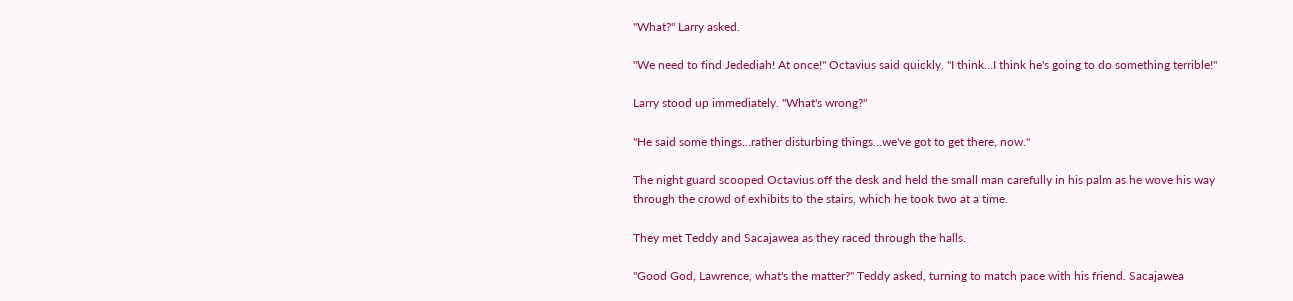"What?" Larry asked.

"We need to find Jedediah! At once!" Octavius said quickly. "I think…I think he's going to do something terrible!"

Larry stood up immediately. "What's wrong?"

"He said some things…rather disturbing things…we've got to get there, now."

The night guard scooped Octavius off the desk and held the small man carefully in his palm as he wove his way through the crowd of exhibits to the stairs, which he took two at a time.

They met Teddy and Sacajawea as they raced through the halls.

"Good God, Lawrence, what's the matter?" Teddy asked, turning to match pace with his friend. Sacajawea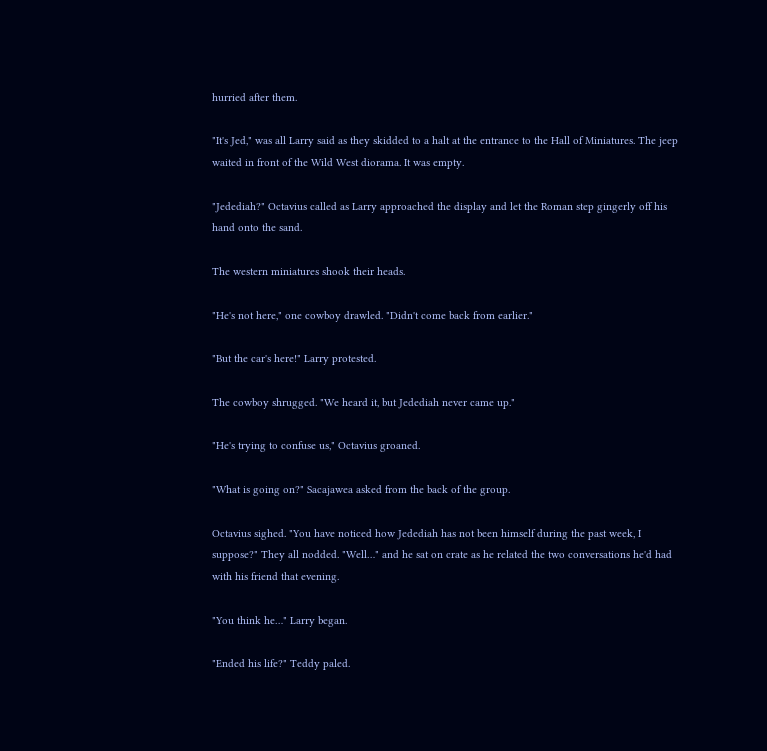hurried after them.

"It's Jed," was all Larry said as they skidded to a halt at the entrance to the Hall of Miniatures. The jeep waited in front of the Wild West diorama. It was empty.

"Jedediah?" Octavius called as Larry approached the display and let the Roman step gingerly off his hand onto the sand.

The western miniatures shook their heads.

"He's not here," one cowboy drawled. "Didn't come back from earlier."

"But the car's here!" Larry protested.

The cowboy shrugged. "We heard it, but Jedediah never came up."

"He's trying to confuse us," Octavius groaned.

"What is going on?" Sacajawea asked from the back of the group.

Octavius sighed. "You have noticed how Jedediah has not been himself during the past week, I suppose?" They all nodded. "Well…" and he sat on crate as he related the two conversations he'd had with his friend that evening.

"You think he…" Larry began.

"Ended his life?" Teddy paled.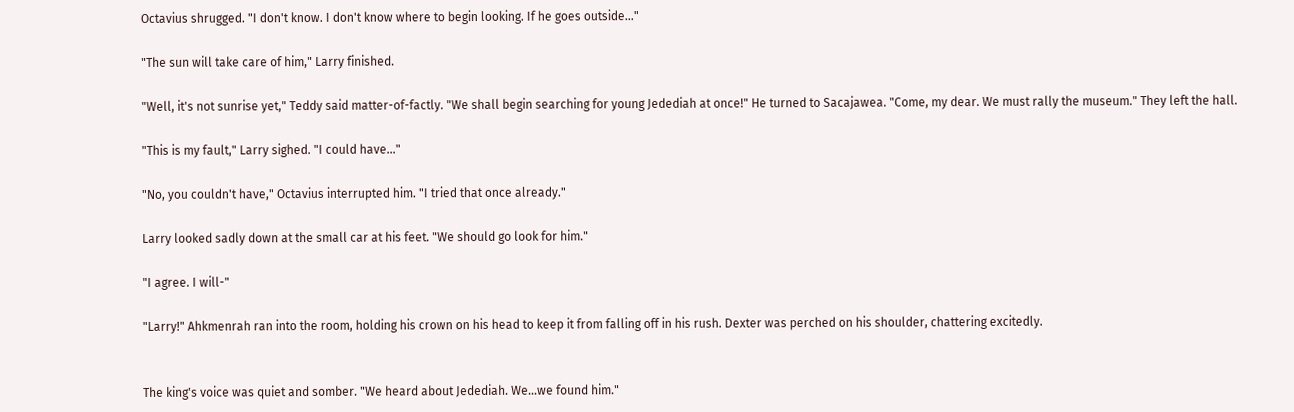Octavius shrugged. "I don't know. I don't know where to begin looking. If he goes outside…"

"The sun will take care of him," Larry finished.

"Well, it's not sunrise yet," Teddy said matter-of-factly. "We shall begin searching for young Jedediah at once!" He turned to Sacajawea. "Come, my dear. We must rally the museum." They left the hall.

"This is my fault," Larry sighed. "I could have…"

"No, you couldn't have," Octavius interrupted him. "I tried that once already."

Larry looked sadly down at the small car at his feet. "We should go look for him."

"I agree. I will-"

"Larry!" Ahkmenrah ran into the room, holding his crown on his head to keep it from falling off in his rush. Dexter was perched on his shoulder, chattering excitedly.


The king's voice was quiet and somber. "We heard about Jedediah. We…we found him."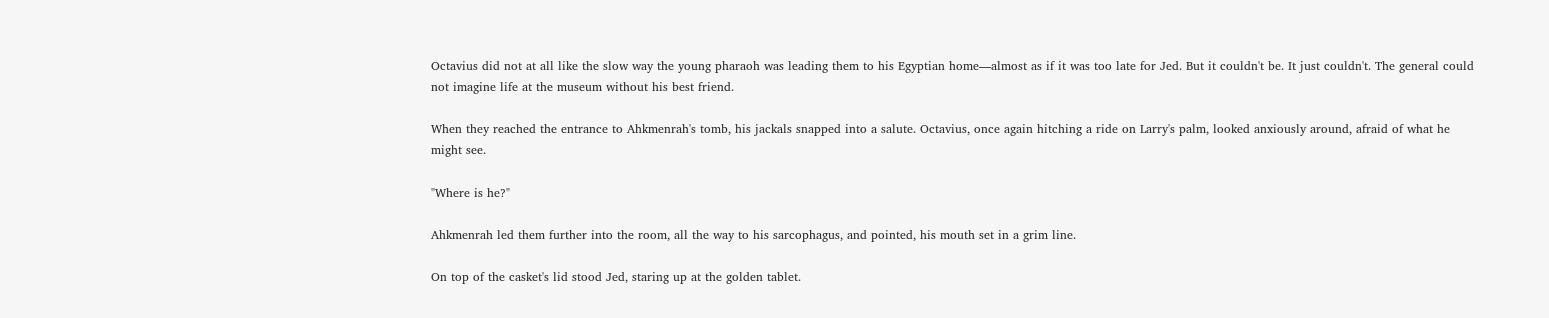Octavius did not at all like the slow way the young pharaoh was leading them to his Egyptian home—almost as if it was too late for Jed. But it couldn't be. It just couldn't. The general could not imagine life at the museum without his best friend.

When they reached the entrance to Ahkmenrah's tomb, his jackals snapped into a salute. Octavius, once again hitching a ride on Larry's palm, looked anxiously around, afraid of what he might see.

"Where is he?"

Ahkmenrah led them further into the room, all the way to his sarcophagus, and pointed, his mouth set in a grim line.

On top of the casket's lid stood Jed, staring up at the golden tablet.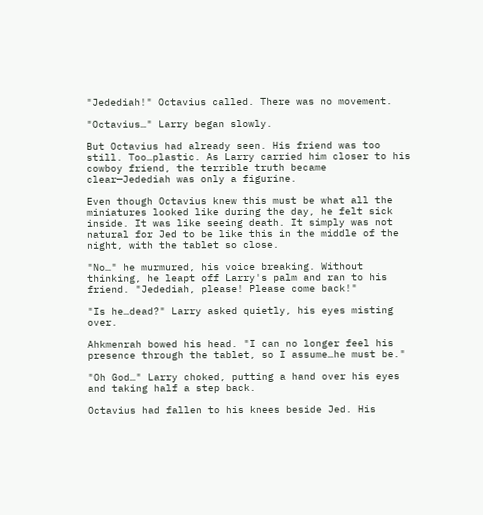"Jedediah!" Octavius called. There was no movement.

"Octavius…" Larry began slowly.

But Octavius had already seen. His friend was too still. Too…plastic. As Larry carried him closer to his cowboy friend, the terrible truth became clear—Jedediah was only a figurine.

Even though Octavius knew this must be what all the miniatures looked like during the day, he felt sick inside. It was like seeing death. It simply was not natural for Jed to be like this in the middle of the night, with the tablet so close.

"No…" he murmured, his voice breaking. Without thinking, he leapt off Larry's palm and ran to his friend. "Jedediah, please! Please come back!"

"Is he…dead?" Larry asked quietly, his eyes misting over.

Ahkmenrah bowed his head. "I can no longer feel his presence through the tablet, so I assume…he must be."

"Oh God…" Larry choked, putting a hand over his eyes and taking half a step back.

Octavius had fallen to his knees beside Jed. His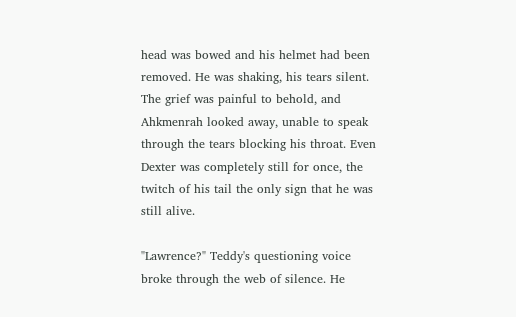head was bowed and his helmet had been removed. He was shaking, his tears silent. The grief was painful to behold, and Ahkmenrah looked away, unable to speak through the tears blocking his throat. Even Dexter was completely still for once, the twitch of his tail the only sign that he was still alive.

"Lawrence?" Teddy's questioning voice broke through the web of silence. He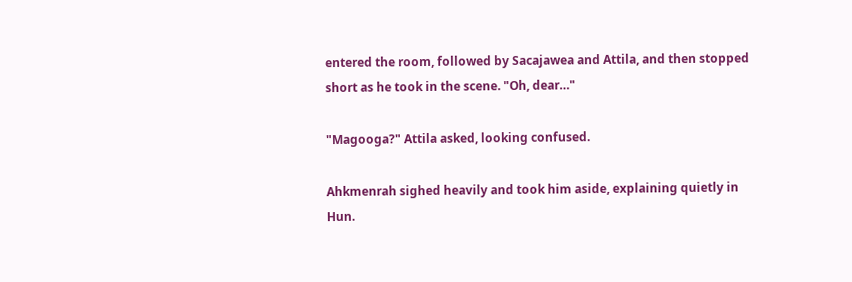entered the room, followed by Sacajawea and Attila, and then stopped short as he took in the scene. "Oh, dear…"

"Magooga?" Attila asked, looking confused.

Ahkmenrah sighed heavily and took him aside, explaining quietly in Hun.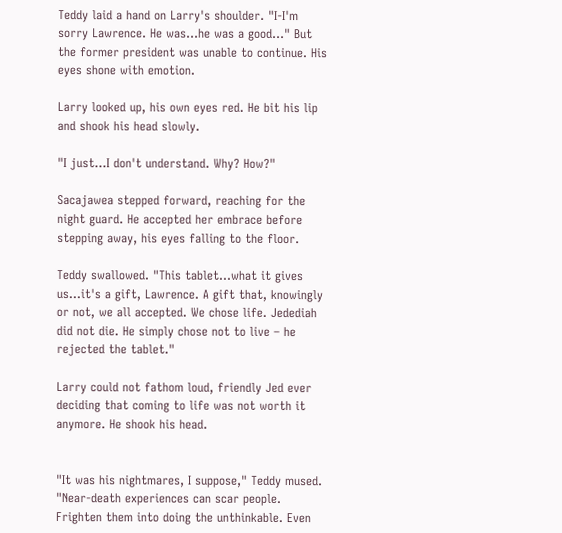Teddy laid a hand on Larry's shoulder. "I-I'm sorry Lawrence. He was…he was a good…" But the former president was unable to continue. His eyes shone with emotion.

Larry looked up, his own eyes red. He bit his lip and shook his head slowly.

"I just…I don't understand. Why? How?"

Sacajawea stepped forward, reaching for the night guard. He accepted her embrace before stepping away, his eyes falling to the floor.

Teddy swallowed. "This tablet…what it gives us…it's a gift, Lawrence. A gift that, knowingly or not, we all accepted. We chose life. Jedediah did not die. He simply chose not to live – he rejected the tablet."

Larry could not fathom loud, friendly Jed ever deciding that coming to life was not worth it anymore. He shook his head.


"It was his nightmares, I suppose," Teddy mused. "Near-death experiences can scar people. Frighten them into doing the unthinkable. Even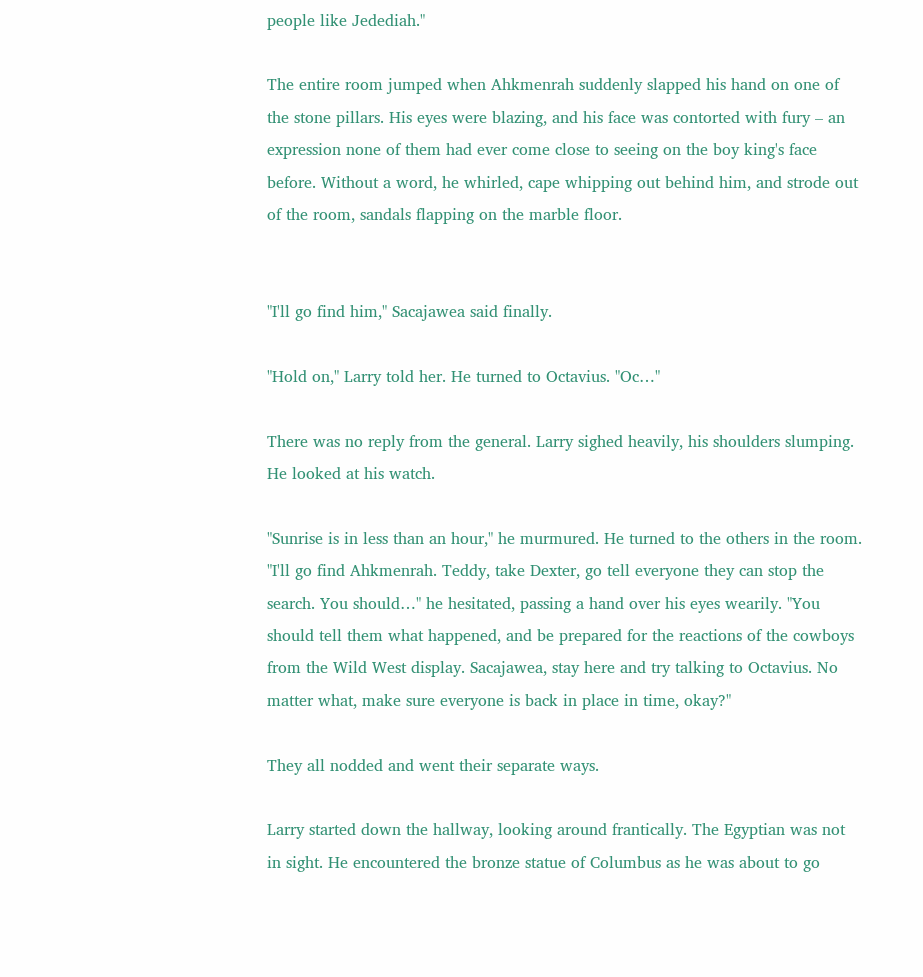people like Jedediah."

The entire room jumped when Ahkmenrah suddenly slapped his hand on one of the stone pillars. His eyes were blazing, and his face was contorted with fury – an expression none of them had ever come close to seeing on the boy king's face before. Without a word, he whirled, cape whipping out behind him, and strode out of the room, sandals flapping on the marble floor.


"I'll go find him," Sacajawea said finally.

"Hold on," Larry told her. He turned to Octavius. "Oc…"

There was no reply from the general. Larry sighed heavily, his shoulders slumping. He looked at his watch.

"Sunrise is in less than an hour," he murmured. He turned to the others in the room. "I'll go find Ahkmenrah. Teddy, take Dexter, go tell everyone they can stop the search. You should…" he hesitated, passing a hand over his eyes wearily. "You should tell them what happened, and be prepared for the reactions of the cowboys from the Wild West display. Sacajawea, stay here and try talking to Octavius. No matter what, make sure everyone is back in place in time, okay?"

They all nodded and went their separate ways.

Larry started down the hallway, looking around frantically. The Egyptian was not in sight. He encountered the bronze statue of Columbus as he was about to go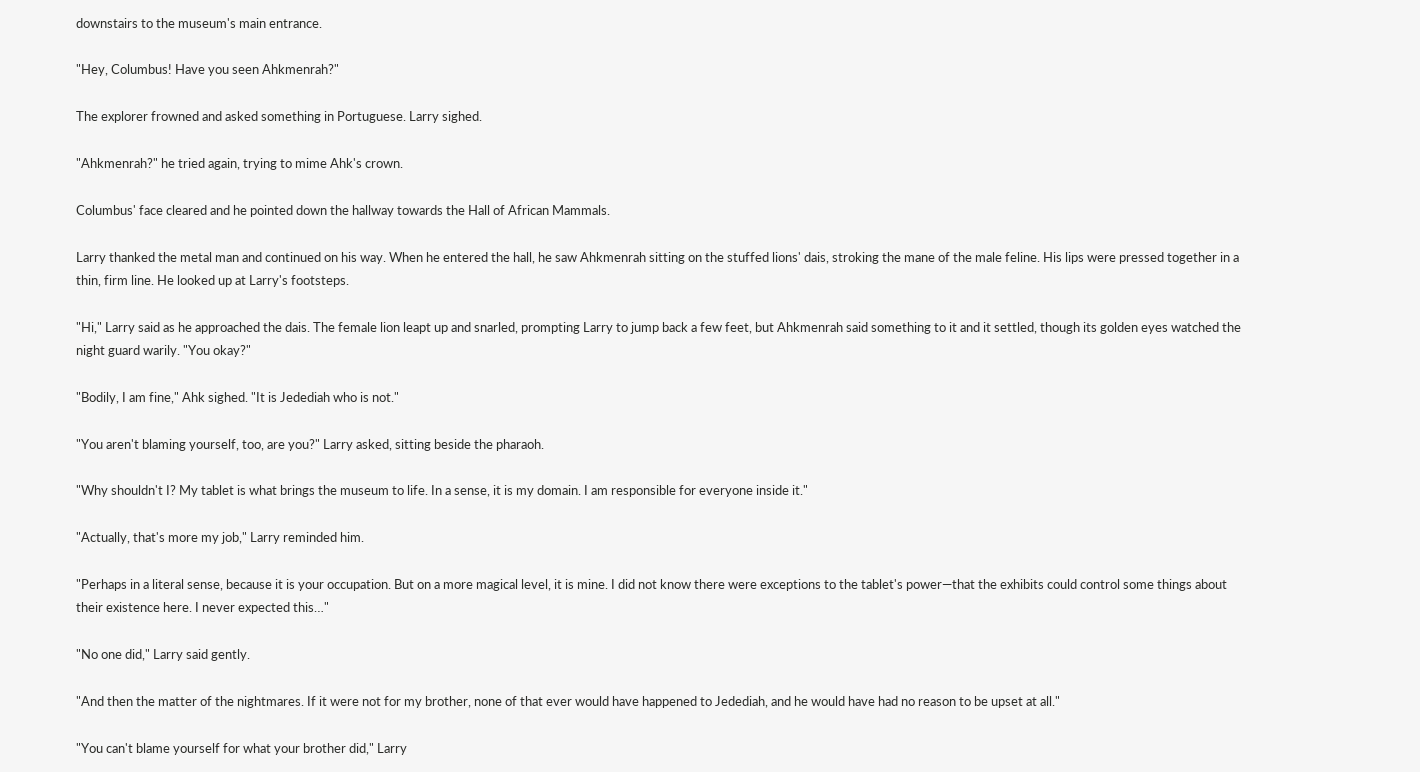downstairs to the museum's main entrance.

"Hey, Columbus! Have you seen Ahkmenrah?"

The explorer frowned and asked something in Portuguese. Larry sighed.

"Ahkmenrah?" he tried again, trying to mime Ahk's crown.

Columbus' face cleared and he pointed down the hallway towards the Hall of African Mammals.

Larry thanked the metal man and continued on his way. When he entered the hall, he saw Ahkmenrah sitting on the stuffed lions' dais, stroking the mane of the male feline. His lips were pressed together in a thin, firm line. He looked up at Larry's footsteps.

"Hi," Larry said as he approached the dais. The female lion leapt up and snarled, prompting Larry to jump back a few feet, but Ahkmenrah said something to it and it settled, though its golden eyes watched the night guard warily. "You okay?"

"Bodily, I am fine," Ahk sighed. "It is Jedediah who is not."

"You aren't blaming yourself, too, are you?" Larry asked, sitting beside the pharaoh.

"Why shouldn't I? My tablet is what brings the museum to life. In a sense, it is my domain. I am responsible for everyone inside it."

"Actually, that's more my job," Larry reminded him.

"Perhaps in a literal sense, because it is your occupation. But on a more magical level, it is mine. I did not know there were exceptions to the tablet's power—that the exhibits could control some things about their existence here. I never expected this…"

"No one did," Larry said gently.

"And then the matter of the nightmares. If it were not for my brother, none of that ever would have happened to Jedediah, and he would have had no reason to be upset at all."

"You can't blame yourself for what your brother did," Larry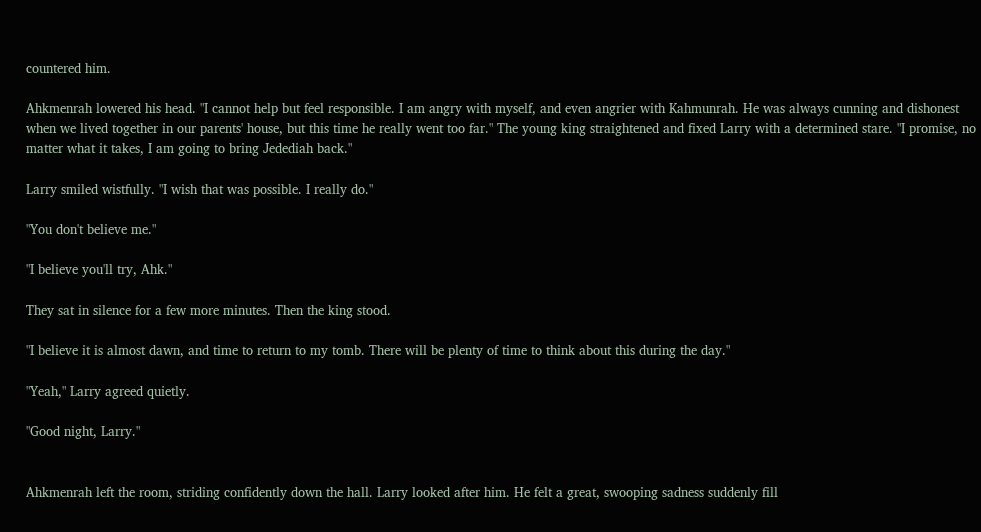countered him.

Ahkmenrah lowered his head. "I cannot help but feel responsible. I am angry with myself, and even angrier with Kahmunrah. He was always cunning and dishonest when we lived together in our parents' house, but this time he really went too far." The young king straightened and fixed Larry with a determined stare. "I promise, no matter what it takes, I am going to bring Jedediah back."

Larry smiled wistfully. "I wish that was possible. I really do."

"You don't believe me."

"I believe you'll try, Ahk."

They sat in silence for a few more minutes. Then the king stood.

"I believe it is almost dawn, and time to return to my tomb. There will be plenty of time to think about this during the day."

"Yeah," Larry agreed quietly.

"Good night, Larry."


Ahkmenrah left the room, striding confidently down the hall. Larry looked after him. He felt a great, swooping sadness suddenly fill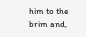him to the brim and,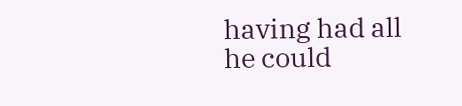having had all he could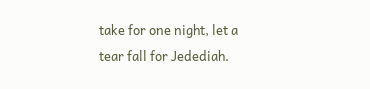take for one night, let a tear fall for Jedediah.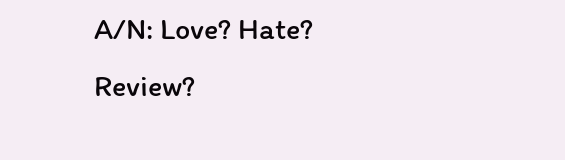A/N: Love? Hate? Review?